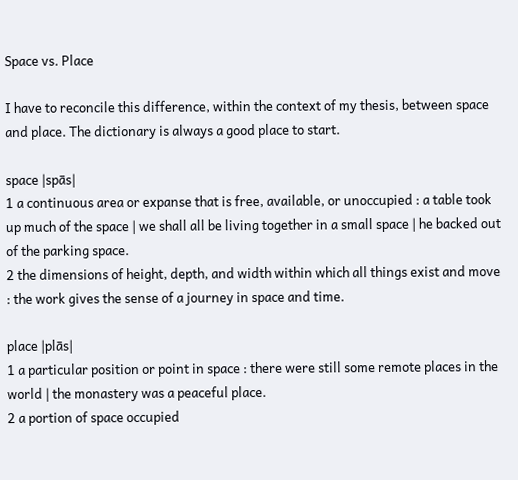Space vs. Place

I have to reconcile this difference, within the context of my thesis, between space and place. The dictionary is always a good place to start.

space |spās|
1 a continuous area or expanse that is free, available, or unoccupied : a table took up much of the space | we shall all be living together in a small space | he backed out of the parking space.
2 the dimensions of height, depth, and width within which all things exist and move : the work gives the sense of a journey in space and time.

place |plās|
1 a particular position or point in space : there were still some remote places in the world | the monastery was a peaceful place.
2 a portion of space occupied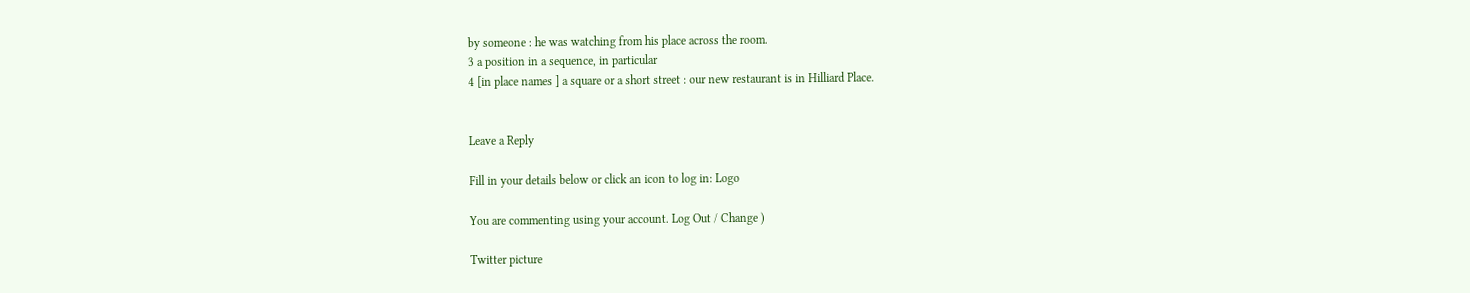by someone : he was watching from his place across the room.
3 a position in a sequence, in particular
4 [in place names ] a square or a short street : our new restaurant is in Hilliard Place.


Leave a Reply

Fill in your details below or click an icon to log in: Logo

You are commenting using your account. Log Out / Change )

Twitter picture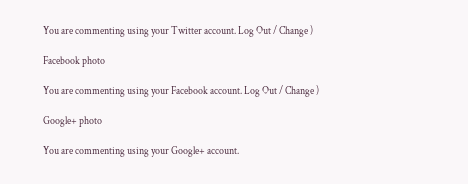You are commenting using your Twitter account. Log Out / Change )

Facebook photo

You are commenting using your Facebook account. Log Out / Change )

Google+ photo

You are commenting using your Google+ account.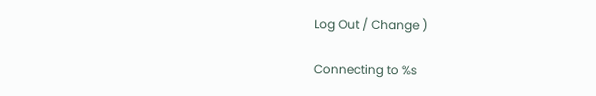Log Out / Change )

Connecting to %s